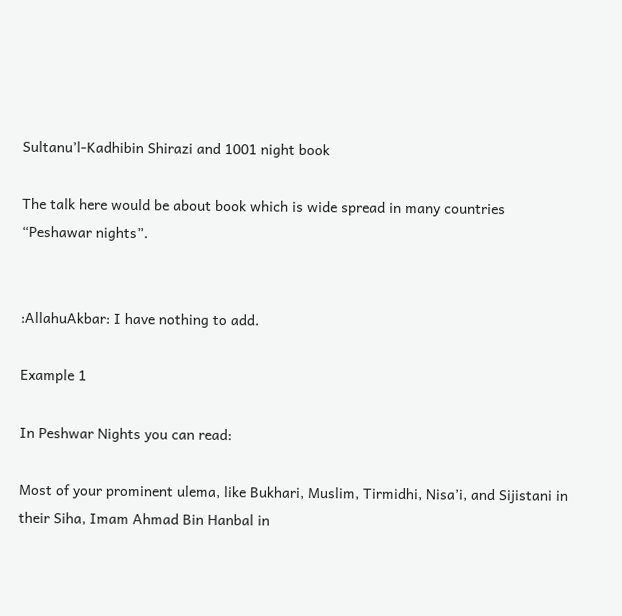Sultanu’l-Kadhibin Shirazi and 1001 night book

The talk here would be about book which is wide spread in many countries “Peshawar nights”.


:AllahuAkbar: I have nothing to add.

Example 1

In Peshwar Nights you can read:

Most of your prominent ulema, like Bukhari, Muslim, Tirmidhi, Nisa’i, and Sijistani in their Siha, Imam Ahmad Bin Hanbal in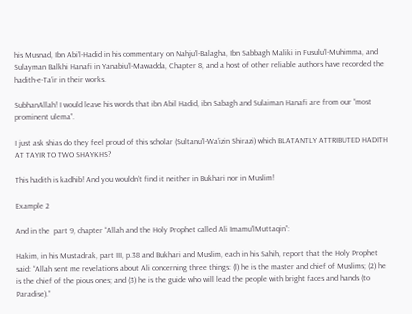his Musnad, Ibn Abi’l-Hadid in his commentary on Nahju’l-Balagha, Ibn Sabbagh Maliki in Fusulu’l-Muhimma, and Sulayman Balkhi Hanafi in Yanabiu’l-Mawadda, Chapter 8, and a host of other reliable authors have recorded the hadith-e-Ta’ir in their works.

SubhanAllah! I would leave his words that ibn Abil Hadid, ibn Sabagh and Sulaiman Hanafi are from our “most prominent ulema”.

I just ask shias do they feel proud of this scholar (Sultanu’l-Wa’izin Shirazi) which BLATANTLY ATTRIBUTED HADITH AT TAYIR TO TWO SHAYKHS?

This hadith is kadhib! And you wouldn’t find it neither in Bukhari nor in Muslim!

Example 2

And in the  part 9, chapter “Allah and the Holy Prophet called Ali Imamu’lMuttaqin”:

Hakim, in his Mustadrak, part III, p.38 and Bukhari and Muslim, each in his Sahih, report that the Holy Prophet said: “Allah sent me revelations about Ali concerning three things: (l) he is the master and chief of Muslims; (2) he is the chief of the pious ones; and (3) he is the guide who will lead the people with bright faces and hands (to Paradise).”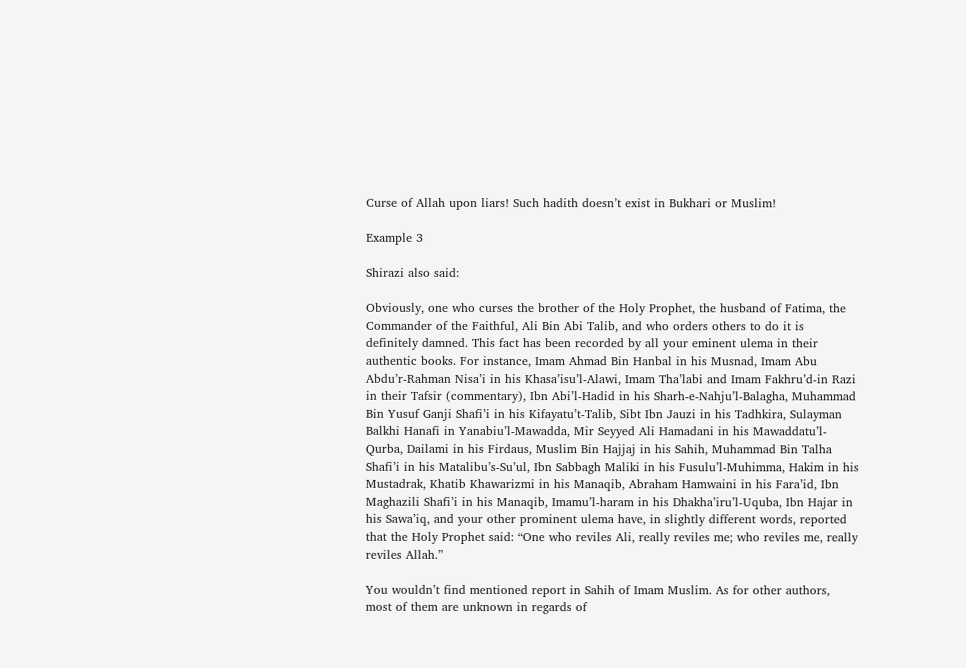Curse of Allah upon liars! Such hadith doesn’t exist in Bukhari or Muslim!

Example 3

Shirazi also said:

Obviously, one who curses the brother of the Holy Prophet, the husband of Fatima, the Commander of the Faithful, Ali Bin Abi Talib, and who orders others to do it is definitely damned. This fact has been recorded by all your eminent ulema in their authentic books. For instance, Imam Ahmad Bin Hanbal in his Musnad, Imam Abu Abdu’r-Rahman Nisa’i in his Khasa’isu’l-Alawi, Imam Tha’labi and Imam Fakhru’d-in Razi in their Tafsir (commentary), Ibn Abi’l-Hadid in his Sharh-e-Nahju’l-Balagha, Muhammad Bin Yusuf Ganji Shafi’i in his Kifayatu’t-Talib, Sibt Ibn Jauzi in his Tadhkira, Sulayman Balkhi Hanafi in Yanabiu’l-Mawadda, Mir Seyyed Ali Hamadani in his Mawaddatu’l-Qurba, Dailami in his Firdaus, Muslim Bin Hajjaj in his Sahih, Muhammad Bin Talha Shafi’i in his Matalibu’s-Su’ul, Ibn Sabbagh Maliki in his Fusulu’l-Muhimma, Hakim in his Mustadrak, Khatib Khawarizmi in his Manaqib, Abraham Hamwaini in his Fara’id, Ibn Maghazili Shafi’i in his Manaqib, Imamu’l-haram in his Dhakha’iru’l-Uquba, Ibn Hajar in his Sawa’iq, and your other prominent ulema have, in slightly different words, reported that the Holy Prophet said: “One who reviles Ali, really reviles me; who reviles me, really reviles Allah.”

You wouldn’t find mentioned report in Sahih of Imam Muslim. As for other authors, most of them are unknown in regards of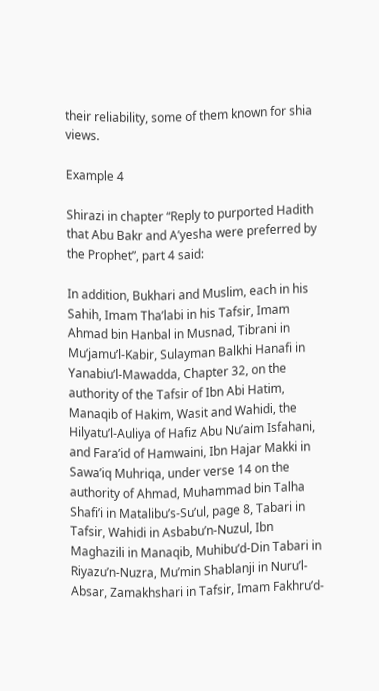their reliability, some of them known for shia views.

Example 4

Shirazi in chapter “Reply to purported Hadith that Abu Bakr and A’yesha were preferred by the Prophet”, part 4 said:

In addition, Bukhari and Muslim, each in his Sahih, Imam Tha’labi in his Tafsir, Imam Ahmad bin Hanbal in Musnad, Tibrani in Mu’jamu’l-Kabir, Sulayman Balkhi Hanafi in Yanabiu’l-Mawadda, Chapter 32, on the authority of the Tafsir of Ibn Abi Hatim, Manaqib of Hakim, Wasit and Wahidi, the Hilyatu’l-Auliya of Hafiz Abu Nu’aim Isfahani, and Fara’id of Hamwaini, Ibn Hajar Makki in Sawa’iq Muhriqa, under verse 14 on the authority of Ahmad, Muhammad bin Talha Shafi’i in Matalibu’s-Su’ul, page 8, Tabari in Tafsir, Wahidi in Asbabu’n-Nuzul, Ibn Maghazili in Manaqib, Muhibu’d-Din Tabari in Riyazu’n-Nuzra, Mu’min Shablanji in Nuru’l-Absar, Zamakhshari in Tafsir, Imam Fakhru’d-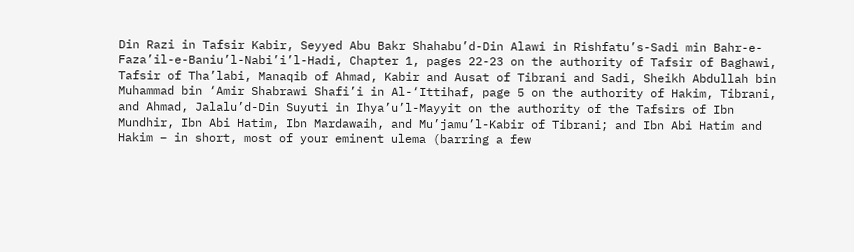Din Razi in Tafsir Kabir, Seyyed Abu Bakr Shahabu’d-Din Alawi in Rishfatu’s-Sadi min Bahr-e-Faza’il-e-Baniu’l-Nabi’i’l-Hadi, Chapter 1, pages 22-23 on the authority of Tafsir of Baghawi, Tafsir of Tha’labi, Manaqib of Ahmad, Kabir and Ausat of Tibrani and Sadi, Sheikh Abdullah bin Muhammad bin ‘Amir Shabrawi Shafi’i in Al-‘Ittihaf, page 5 on the authority of Hakim, Tibrani, and Ahmad, Jalalu’d-Din Suyuti in Ihya’u’l-Mayyit on the authority of the Tafsirs of Ibn Mundhir, Ibn Abi Hatim, Ibn Mardawaih, and Mu’jamu’l-Kabir of Tibrani; and Ibn Abi Hatim and Hakim – in short, most of your eminent ulema (barring a few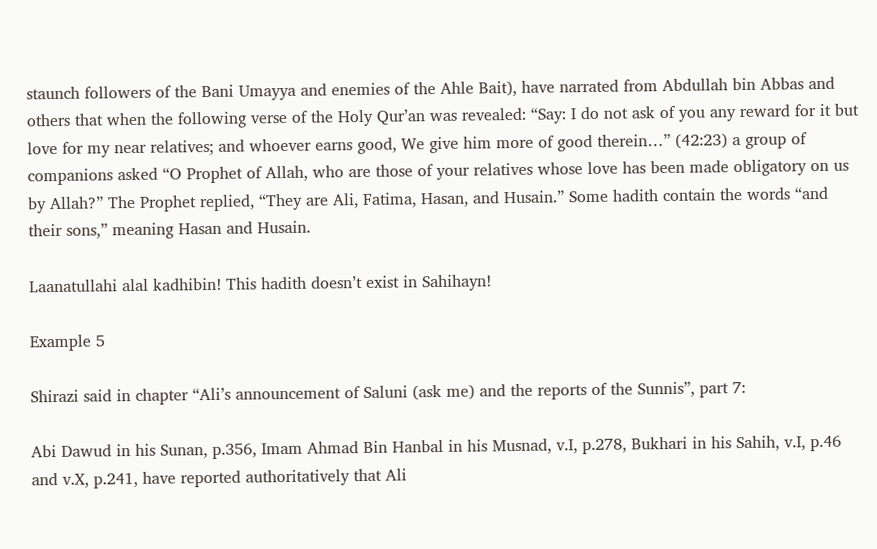staunch followers of the Bani Umayya and enemies of the Ahle Bait), have narrated from Abdullah bin Abbas and others that when the following verse of the Holy Qur’an was revealed: “Say: I do not ask of you any reward for it but love for my near relatives; and whoever earns good, We give him more of good therein…” (42:23) a group of companions asked “O Prophet of Allah, who are those of your relatives whose love has been made obligatory on us by Allah?” The Prophet replied, “They are Ali, Fatima, Hasan, and Husain.” Some hadith contain the words “and their sons,” meaning Hasan and Husain.

Laanatullahi alal kadhibin! This hadith doesn’t exist in Sahihayn!

Example 5

Shirazi said in chapter “Ali’s announcement of Saluni (ask me) and the reports of the Sunnis”, part 7:

Abi Dawud in his Sunan, p.356, Imam Ahmad Bin Hanbal in his Musnad, v.I, p.278, Bukhari in his Sahih, v.I, p.46 and v.X, p.241, have reported authoritatively that Ali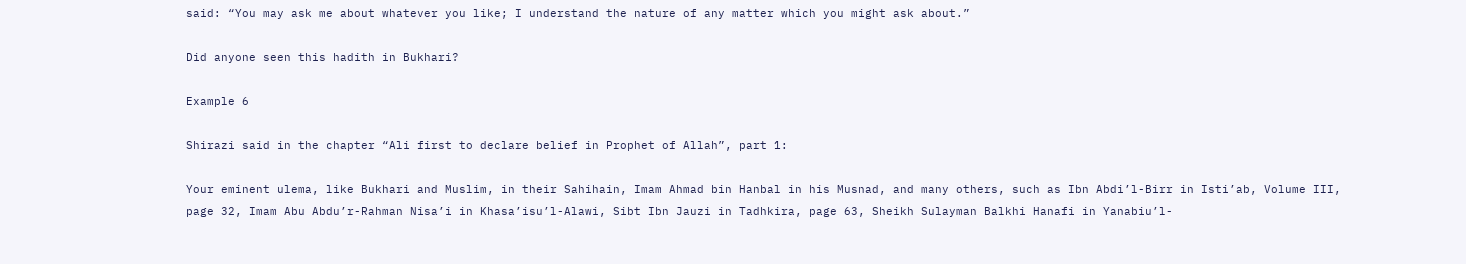said: “You may ask me about whatever you like; I understand the nature of any matter which you might ask about.”

Did anyone seen this hadith in Bukhari?

Example 6

Shirazi said in the chapter “Ali first to declare belief in Prophet of Allah”, part 1:

Your eminent ulema, like Bukhari and Muslim, in their Sahihain, Imam Ahmad bin Hanbal in his Musnad, and many others, such as Ibn Abdi’l-Birr in Isti’ab, Volume III, page 32, Imam Abu Abdu’r-Rahman Nisa’i in Khasa’isu’l-Alawi, Sibt Ibn Jauzi in Tadhkira, page 63, Sheikh Sulayman Balkhi Hanafi in Yanabiu’l-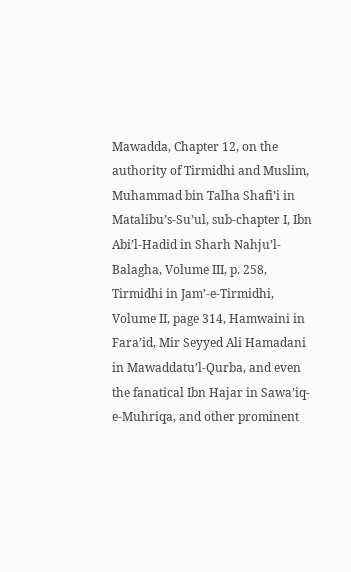Mawadda, Chapter 12, on the authority of Tirmidhi and Muslim, Muhammad bin Talha Shafi’i in Matalibu’s-Su’ul, sub-chapter I, Ibn Abi’l-Hadid in Sharh Nahju’l-Balagha, Volume III, p. 258, Tirmidhi in Jam’-e-Tirmidhi, Volume II, page 314, Hamwaini in Fara’id, Mir Seyyed Ali Hamadani in Mawaddatu’l-Qurba, and even the fanatical Ibn Hajar in Sawa’iq-e-Muhriqa, and other prominent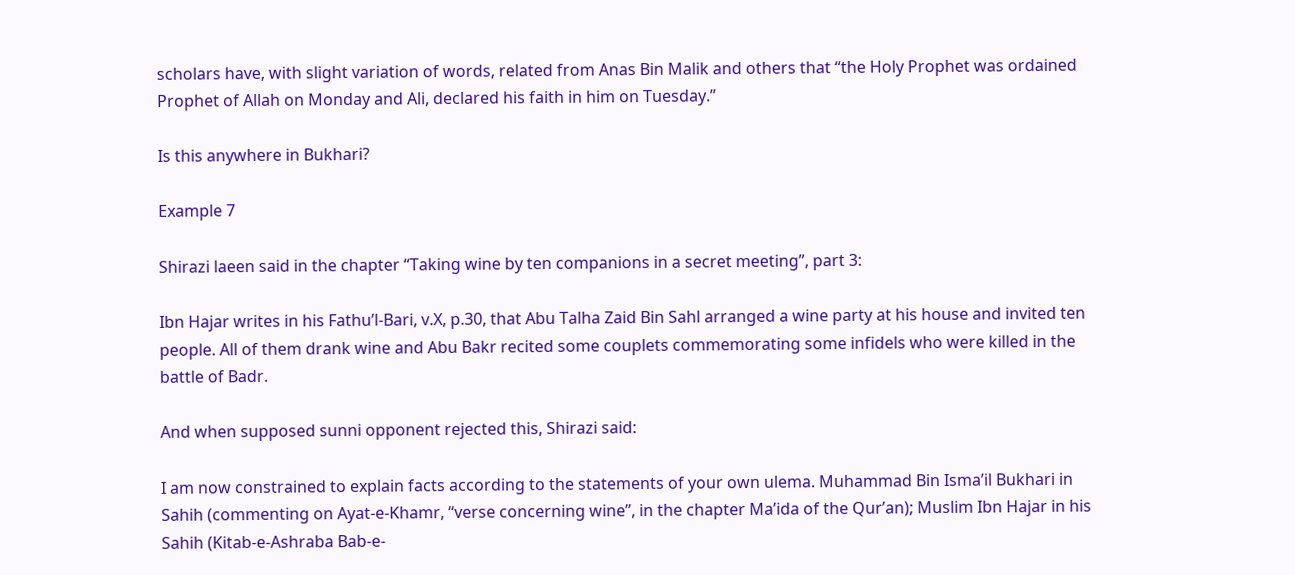scholars have, with slight variation of words, related from Anas Bin Malik and others that “the Holy Prophet was ordained Prophet of Allah on Monday and Ali, declared his faith in him on Tuesday.”

Is this anywhere in Bukhari?

Example 7

Shirazi laeen said in the chapter “Taking wine by ten companions in a secret meeting”, part 3:

Ibn Hajar writes in his Fathu’l-Bari, v.X, p.30, that Abu Talha Zaid Bin Sahl arranged a wine party at his house and invited ten people. All of them drank wine and Abu Bakr recited some couplets commemorating some infidels who were killed in the battle of Badr.

And when supposed sunni opponent rejected this, Shirazi said:

I am now constrained to explain facts according to the statements of your own ulema. Muhammad Bin Isma’il Bukhari in Sahih (commenting on Ayat-e-Khamr, “verse concerning wine”, in the chapter Ma’ida of the Qur’an); Muslim Ibn Hajar in his Sahih (Kitab-e-Ashraba Bab-e-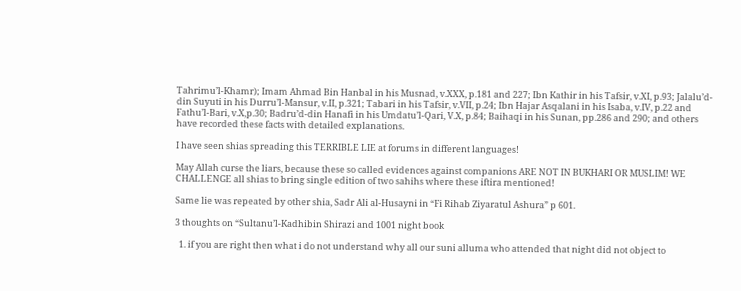Tahrimu’l-Khamr); Imam Ahmad Bin Hanbal in his Musnad, v.XXX, p.181 and 227; Ibn Kathir in his Tafsir, v.XI, p.93; Jalalu’d-din Suyuti in his Durru’l-Mansur, v.II, p.321; Tabari in his Tafsir, v.VII, p.24; Ibn Hajar Asqalani in his Isaba, v.IV, p.22 and Fathu’l-Bari, v.X,p.30; Badru’d-din Hanafi in his Umdatu’l-Qari, V.X, p.84; Baihaqi in his Sunan, pp.286 and 290; and others have recorded these facts with detailed explanations.

I have seen shias spreading this TERRIBLE LIE at forums in different languages!

May Allah curse the liars, because these so called evidences against companions ARE NOT IN BUKHARI OR MUSLIM! WE CHALLENGE all shias to bring single edition of two sahihs where these iftira mentioned!

Same lie was repeated by other shia, Sadr Ali al-Husayni in “Fi Rihab Ziyaratul Ashura” p 601.

3 thoughts on “Sultanu’l-Kadhibin Shirazi and 1001 night book

  1. if you are right then what i do not understand why all our suni alluma who attended that night did not object to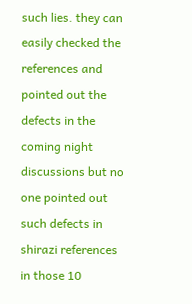such lies. they can easily checked the references and pointed out the defects in the coming night discussions but no one pointed out such defects in shirazi references in those 10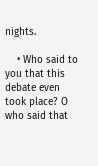nights.

    • Who said to you that this debate even took place? O who said that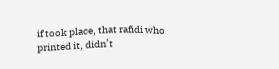if took place, that rafidi who printed it, didn’t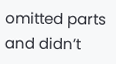omitted parts and didn’t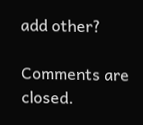add other?

Comments are closed.